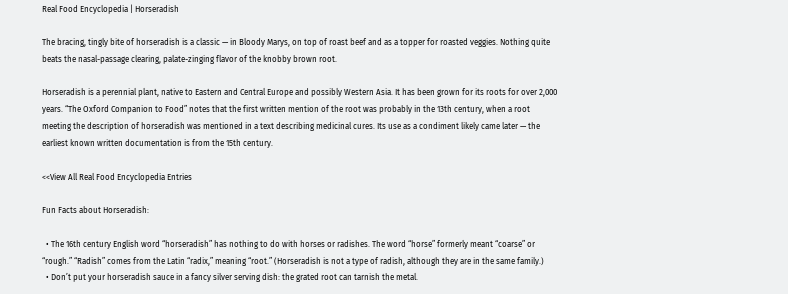Real Food Encyclopedia | Horseradish

The bracing, tingly bite of horseradish is a classic — in Bloody Marys, on top of roast beef and as a topper for roasted veggies. Nothing quite beats the nasal-passage clearing, palate-zinging flavor of the knobby brown root.

Horseradish is a perennial plant, native to Eastern and Central Europe and possibly Western Asia. It has been grown for its roots for over 2,000 years. “The Oxford Companion to Food” notes that the first written mention of the root was probably in the 13th century, when a root meeting the description of horseradish was mentioned in a text describing medicinal cures. Its use as a condiment likely came later — the earliest known written documentation is from the 15th century.

<<View All Real Food Encyclopedia Entries

Fun Facts about Horseradish:

  • The 16th century English word “horseradish” has nothing to do with horses or radishes. The word “horse” formerly meant “coarse” or “rough.” “Radish” comes from the Latin “radix,” meaning “root.” (Horseradish is not a type of radish, although they are in the same family.)
  • Don’t put your horseradish sauce in a fancy silver serving dish: the grated root can tarnish the metal.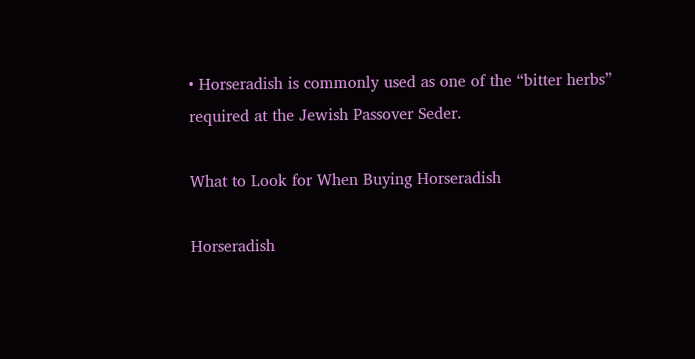• Horseradish is commonly used as one of the “bitter herbs” required at the Jewish Passover Seder.

What to Look for When Buying Horseradish

Horseradish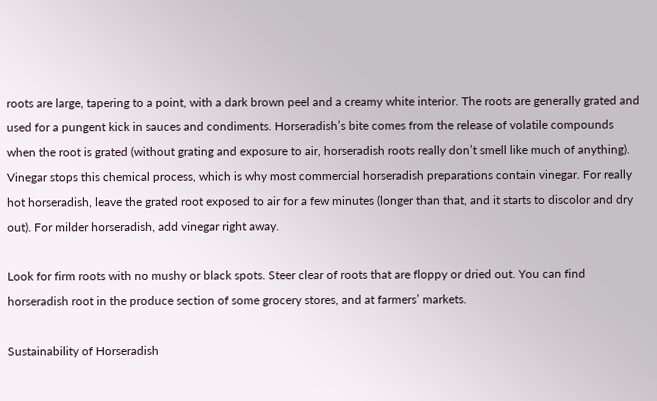roots are large, tapering to a point, with a dark brown peel and a creamy white interior. The roots are generally grated and used for a pungent kick in sauces and condiments. Horseradish’s bite comes from the release of volatile compounds when the root is grated (without grating and exposure to air, horseradish roots really don’t smell like much of anything). Vinegar stops this chemical process, which is why most commercial horseradish preparations contain vinegar. For really hot horseradish, leave the grated root exposed to air for a few minutes (longer than that, and it starts to discolor and dry out). For milder horseradish, add vinegar right away.

Look for firm roots with no mushy or black spots. Steer clear of roots that are floppy or dried out. You can find horseradish root in the produce section of some grocery stores, and at farmers’ markets.

Sustainability of Horseradish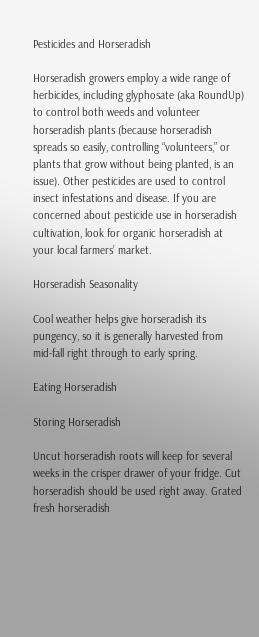Pesticides and Horseradish

Horseradish growers employ a wide range of herbicides, including glyphosate (aka RoundUp) to control both weeds and volunteer horseradish plants (because horseradish spreads so easily, controlling “volunteers,” or plants that grow without being planted, is an issue). Other pesticides are used to control insect infestations and disease. If you are concerned about pesticide use in horseradish cultivation, look for organic horseradish at your local farmers’ market.

Horseradish Seasonality

Cool weather helps give horseradish its pungency, so it is generally harvested from mid-fall right through to early spring.

Eating Horseradish

Storing Horseradish

Uncut horseradish roots will keep for several weeks in the crisper drawer of your fridge. Cut horseradish should be used right away. Grated fresh horseradish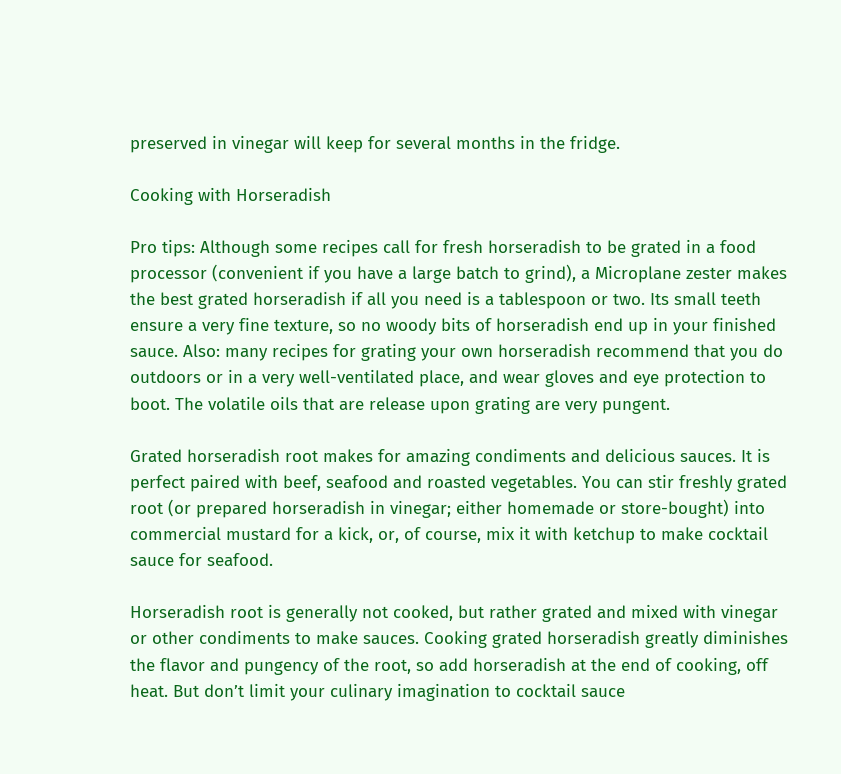preserved in vinegar will keep for several months in the fridge.

Cooking with Horseradish

Pro tips: Although some recipes call for fresh horseradish to be grated in a food processor (convenient if you have a large batch to grind), a Microplane zester makes the best grated horseradish if all you need is a tablespoon or two. Its small teeth ensure a very fine texture, so no woody bits of horseradish end up in your finished sauce. Also: many recipes for grating your own horseradish recommend that you do outdoors or in a very well-ventilated place, and wear gloves and eye protection to boot. The volatile oils that are release upon grating are very pungent.

Grated horseradish root makes for amazing condiments and delicious sauces. It is perfect paired with beef, seafood and roasted vegetables. You can stir freshly grated root (or prepared horseradish in vinegar; either homemade or store-bought) into commercial mustard for a kick, or, of course, mix it with ketchup to make cocktail sauce for seafood.

Horseradish root is generally not cooked, but rather grated and mixed with vinegar or other condiments to make sauces. Cooking grated horseradish greatly diminishes the flavor and pungency of the root, so add horseradish at the end of cooking, off heat. But don’t limit your culinary imagination to cocktail sauce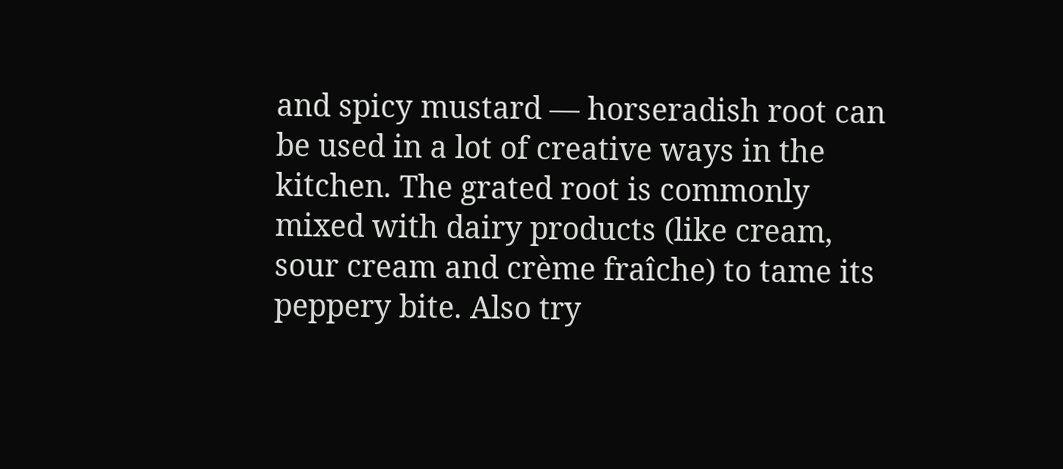and spicy mustard — horseradish root can be used in a lot of creative ways in the kitchen. The grated root is commonly mixed with dairy products (like cream, sour cream and crème fraîche) to tame its peppery bite. Also try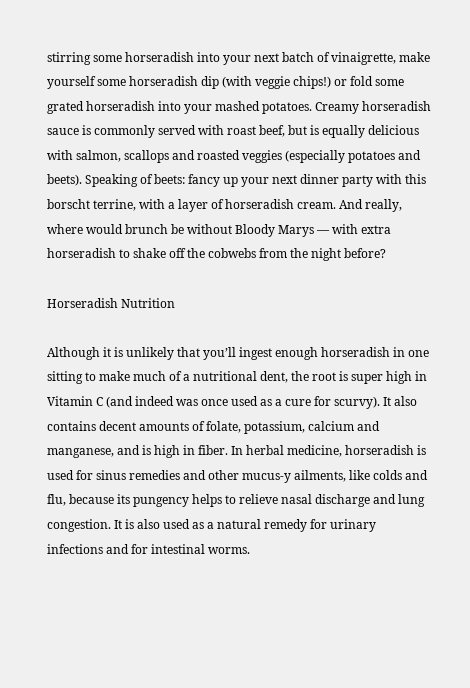stirring some horseradish into your next batch of vinaigrette, make yourself some horseradish dip (with veggie chips!) or fold some grated horseradish into your mashed potatoes. Creamy horseradish sauce is commonly served with roast beef, but is equally delicious with salmon, scallops and roasted veggies (especially potatoes and beets). Speaking of beets: fancy up your next dinner party with this borscht terrine, with a layer of horseradish cream. And really, where would brunch be without Bloody Marys — with extra horseradish to shake off the cobwebs from the night before?

Horseradish Nutrition

Although it is unlikely that you’ll ingest enough horseradish in one sitting to make much of a nutritional dent, the root is super high in Vitamin C (and indeed was once used as a cure for scurvy). It also contains decent amounts of folate, potassium, calcium and manganese, and is high in fiber. In herbal medicine, horseradish is used for sinus remedies and other mucus-y ailments, like colds and flu, because its pungency helps to relieve nasal discharge and lung congestion. It is also used as a natural remedy for urinary infections and for intestinal worms.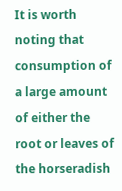It is worth noting that consumption of a large amount of either the root or leaves of the horseradish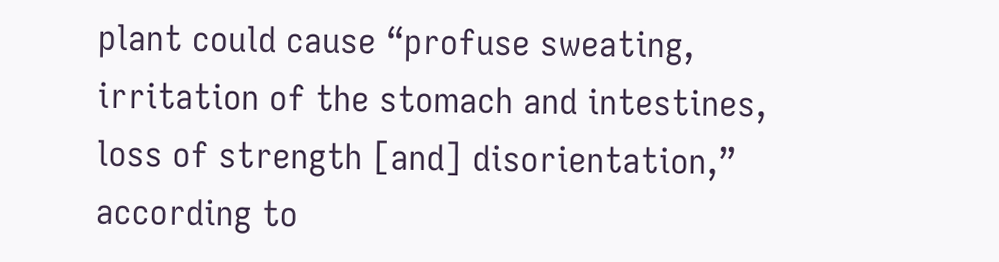plant could cause “profuse sweating, irritation of the stomach and intestines, loss of strength [and] disorientation,” according to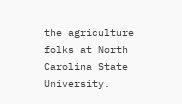the agriculture folks at North Carolina State University.